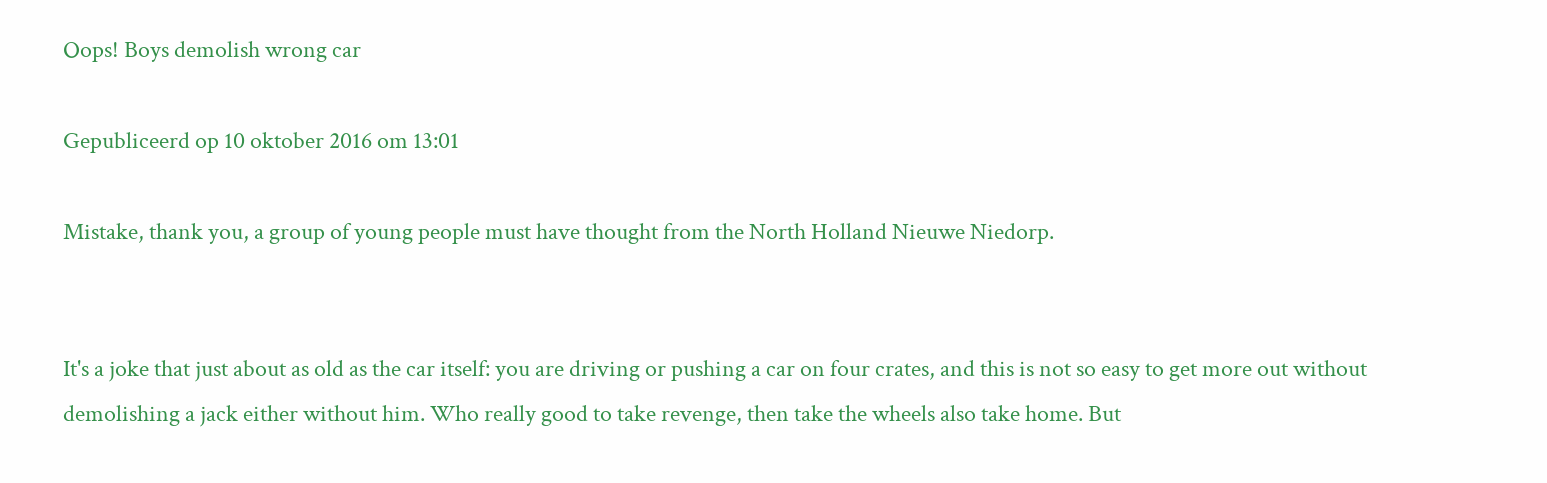Oops! Boys demolish wrong car

Gepubliceerd op 10 oktober 2016 om 13:01

Mistake, thank you, a group of young people must have thought from the North Holland Nieuwe Niedorp.


It's a joke that just about as old as the car itself: you are driving or pushing a car on four crates, and this is not so easy to get more out without demolishing a jack either without him. Who really good to take revenge, then take the wheels also take home. But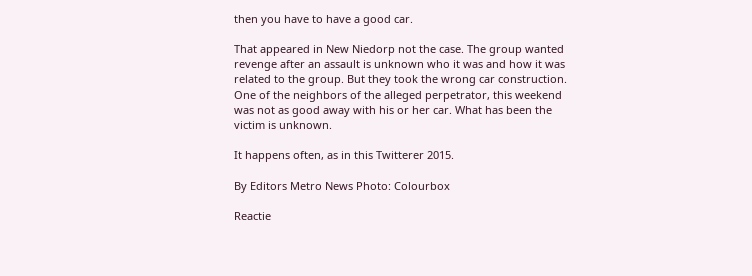then you have to have a good car.

That appeared in New Niedorp not the case. The group wanted revenge after an assault is unknown who it was and how it was related to the group. But they took the wrong car construction. One of the neighbors of the alleged perpetrator, this weekend was not as good away with his or her car. What has been the victim is unknown.

It happens often, as in this Twitterer 2015.

By Editors Metro News Photo: Colourbox

Reactie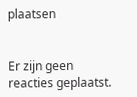plaatsen


Er zijn geen reacties geplaatst.